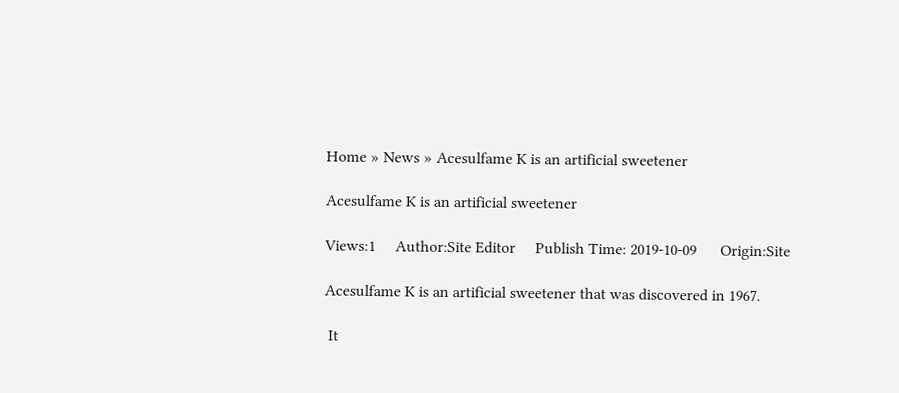Home » News » Acesulfame K is an artificial sweetener

Acesulfame K is an artificial sweetener

Views:1     Author:Site Editor     Publish Time: 2019-10-09      Origin:Site

Acesulfame K is an artificial sweetener that was discovered in 1967.

 It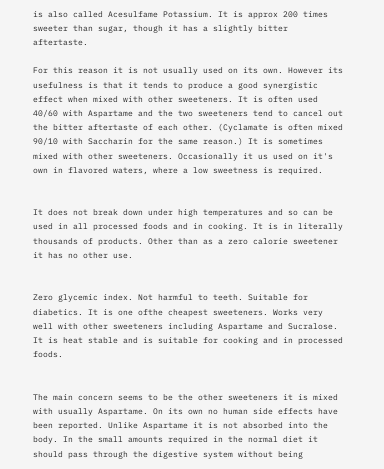is also called Acesulfame Potassium. It is approx 200 times sweeter than sugar, though it has a slightly bitter aftertaste.

For this reason it is not usually used on its own. However its usefulness is that it tends to produce a good synergistic effect when mixed with other sweeteners. It is often used 40/60 with Aspartame and the two sweeteners tend to cancel out the bitter aftertaste of each other. (Cyclamate is often mixed 90/10 with Saccharin for the same reason.) It is sometimes mixed with other sweeteners. Occasionally it us used on it's own in flavored waters, where a low sweetness is required.


It does not break down under high temperatures and so can be used in all processed foods and in cooking. It is in literally thousands of products. Other than as a zero calorie sweetener it has no other use.


Zero glycemic index. Not harmful to teeth. Suitable for diabetics. It is one ofthe cheapest sweeteners. Works very well with other sweeteners including Aspartame and Sucralose. It is heat stable and is suitable for cooking and in processed foods.


The main concern seems to be the other sweeteners it is mixed with usually Aspartame. On its own no human side effects have been reported. Unlike Aspartame it is not absorbed into the body. In the small amounts required in the normal diet it should pass through the digestive system without being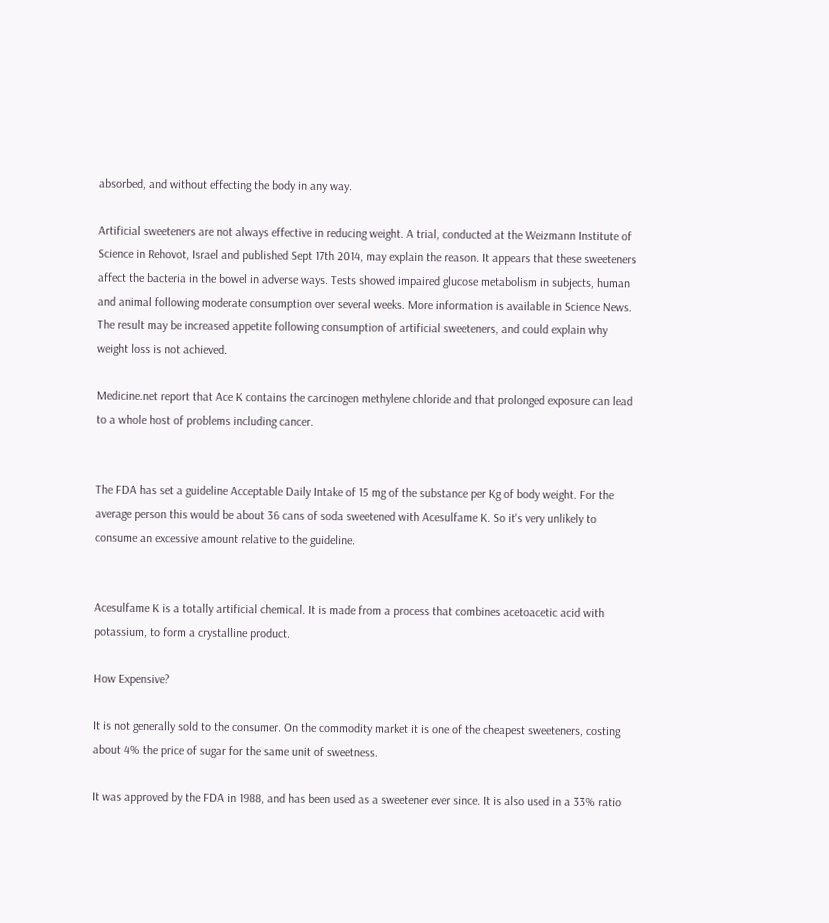absorbed, and without effecting the body in any way.

Artificial sweeteners are not always effective in reducing weight. A trial, conducted at the Weizmann Institute of Science in Rehovot, Israel and published Sept 17th 2014, may explain the reason. It appears that these sweeteners affect the bacteria in the bowel in adverse ways. Tests showed impaired glucose metabolism in subjects, human and animal following moderate consumption over several weeks. More information is available in Science News. The result may be increased appetite following consumption of artificial sweeteners, and could explain why weight loss is not achieved.

Medicine.net report that Ace K contains the carcinogen methylene chloride and that prolonged exposure can lead to a whole host of problems including cancer.


The FDA has set a guideline Acceptable Daily Intake of 15 mg of the substance per Kg of body weight. For the average person this would be about 36 cans of soda sweetened with Acesulfame K. So it's very unlikely to consume an excessive amount relative to the guideline.


Acesulfame K is a totally artificial chemical. It is made from a process that combines acetoacetic acid with potassium, to form a crystalline product.

How Expensive?

It is not generally sold to the consumer. On the commodity market it is one of the cheapest sweeteners, costing about 4% the price of sugar for the same unit of sweetness.

It was approved by the FDA in 1988, and has been used as a sweetener ever since. It is also used in a 33% ratio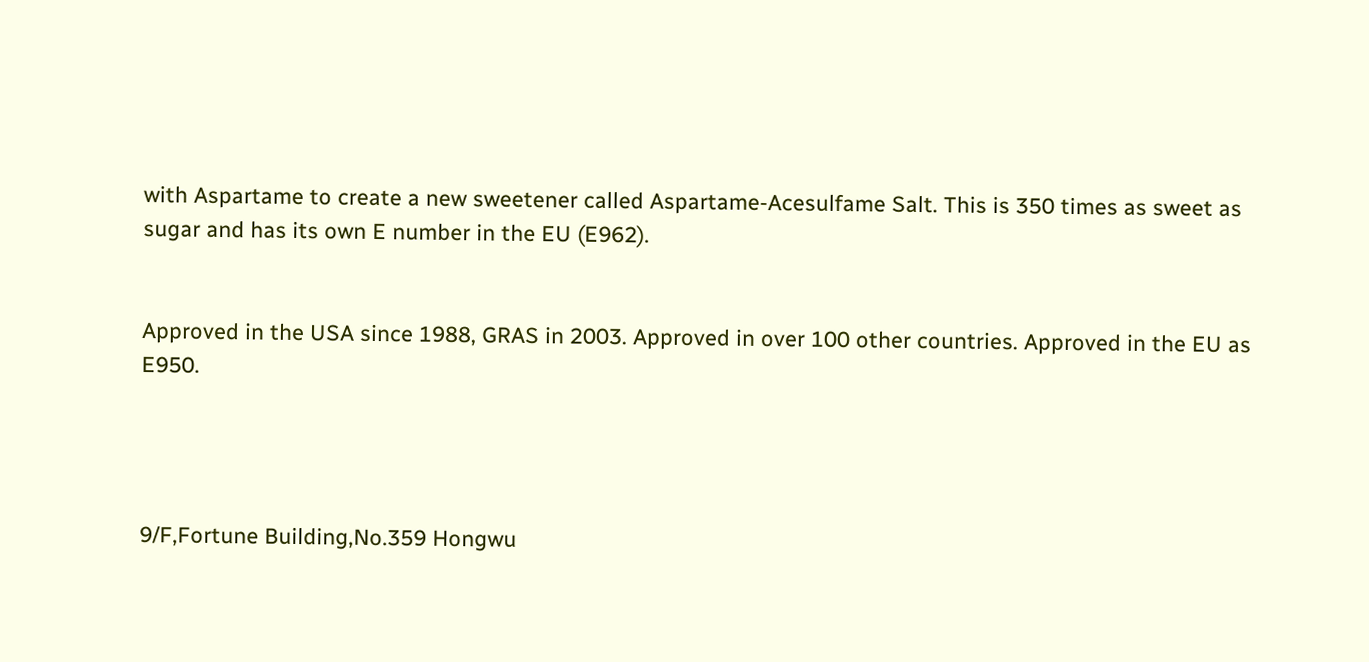with Aspartame to create a new sweetener called Aspartame-Acesulfame Salt. This is 350 times as sweet as sugar and has its own E number in the EU (E962).


Approved in the USA since 1988, GRAS in 2003. Approved in over 100 other countries. Approved in the EU as E950.




9/F,Fortune Building,No.359 Hongwu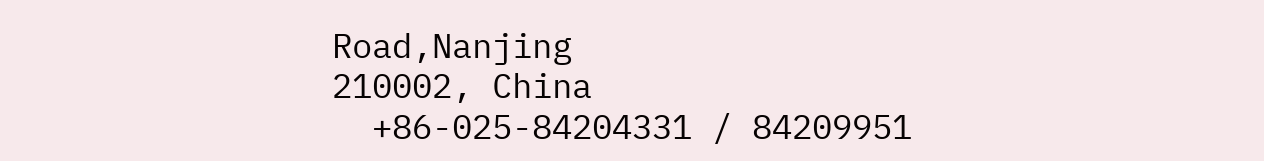Road,Nanjing
210002, China
  +86-025-84204331 / 84209951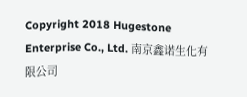Copyright 2018 Hugestone Enterprise Co., Ltd. 南京鑫诺生化有限公司